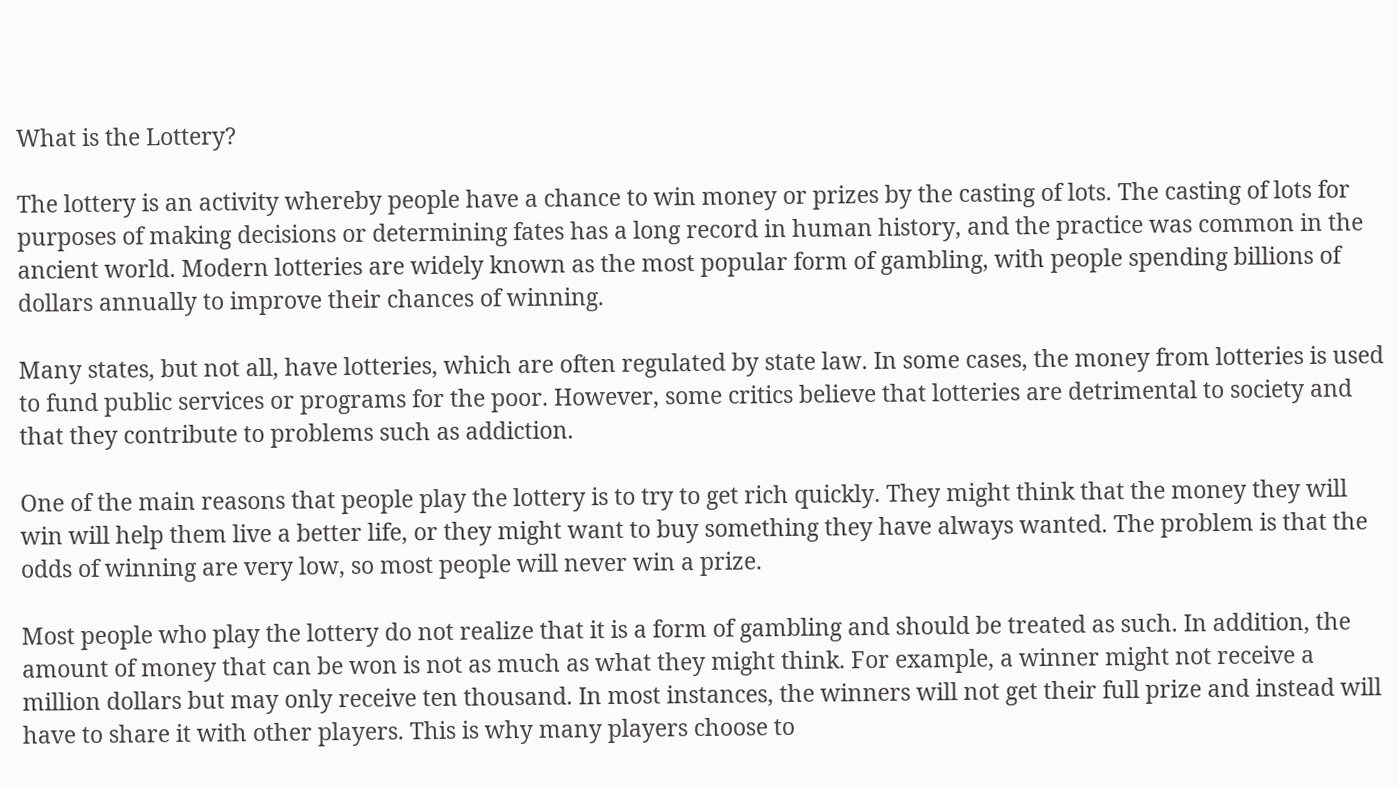What is the Lottery?

The lottery is an activity whereby people have a chance to win money or prizes by the casting of lots. The casting of lots for purposes of making decisions or determining fates has a long record in human history, and the practice was common in the ancient world. Modern lotteries are widely known as the most popular form of gambling, with people spending billions of dollars annually to improve their chances of winning.

Many states, but not all, have lotteries, which are often regulated by state law. In some cases, the money from lotteries is used to fund public services or programs for the poor. However, some critics believe that lotteries are detrimental to society and that they contribute to problems such as addiction.

One of the main reasons that people play the lottery is to try to get rich quickly. They might think that the money they will win will help them live a better life, or they might want to buy something they have always wanted. The problem is that the odds of winning are very low, so most people will never win a prize.

Most people who play the lottery do not realize that it is a form of gambling and should be treated as such. In addition, the amount of money that can be won is not as much as what they might think. For example, a winner might not receive a million dollars but may only receive ten thousand. In most instances, the winners will not get their full prize and instead will have to share it with other players. This is why many players choose to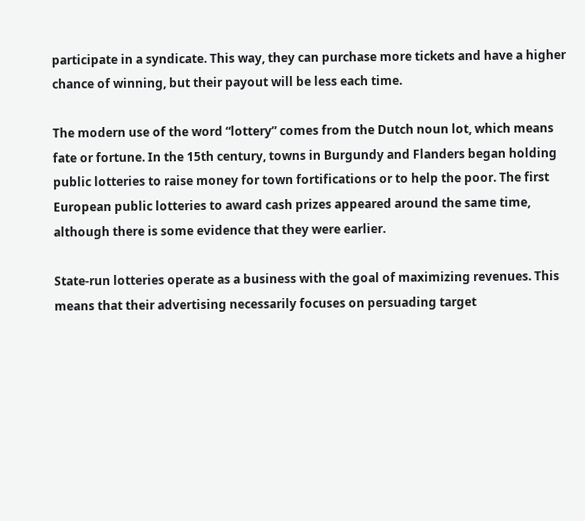participate in a syndicate. This way, they can purchase more tickets and have a higher chance of winning, but their payout will be less each time.

The modern use of the word “lottery” comes from the Dutch noun lot, which means fate or fortune. In the 15th century, towns in Burgundy and Flanders began holding public lotteries to raise money for town fortifications or to help the poor. The first European public lotteries to award cash prizes appeared around the same time, although there is some evidence that they were earlier.

State-run lotteries operate as a business with the goal of maximizing revenues. This means that their advertising necessarily focuses on persuading target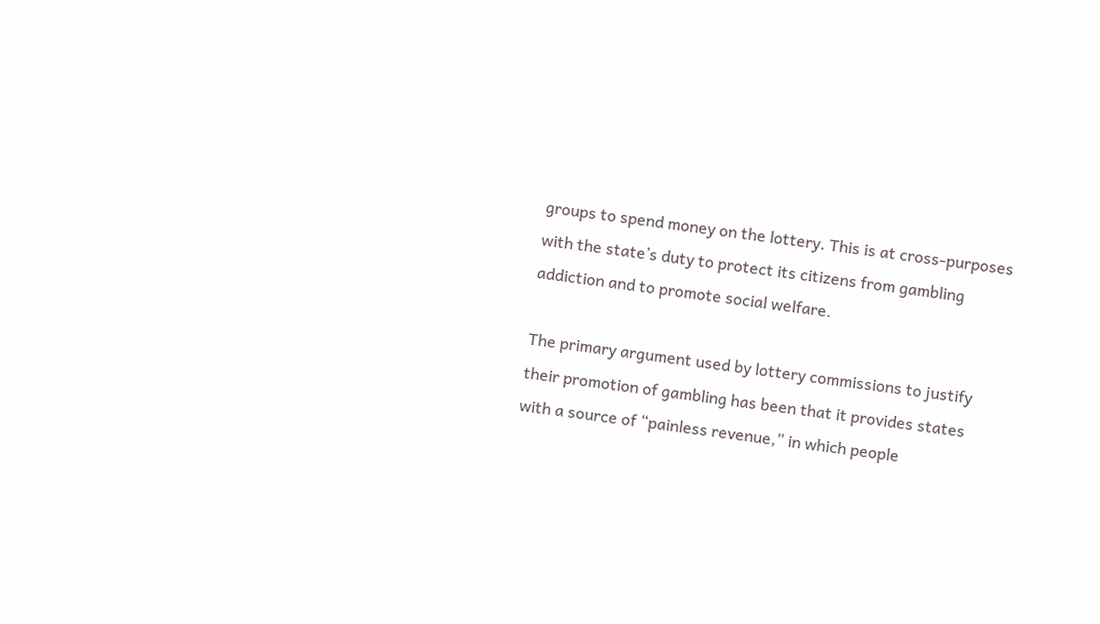groups to spend money on the lottery. This is at cross-purposes with the state’s duty to protect its citizens from gambling addiction and to promote social welfare.

The primary argument used by lottery commissions to justify their promotion of gambling has been that it provides states with a source of “painless revenue,” in which people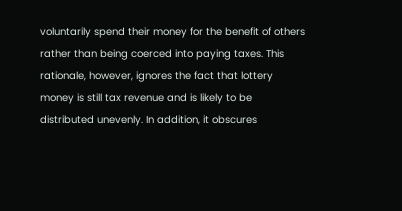voluntarily spend their money for the benefit of others rather than being coerced into paying taxes. This rationale, however, ignores the fact that lottery money is still tax revenue and is likely to be distributed unevenly. In addition, it obscures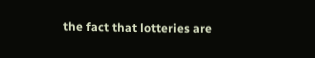the fact that lotteries are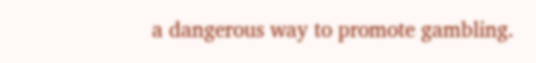a dangerous way to promote gambling.